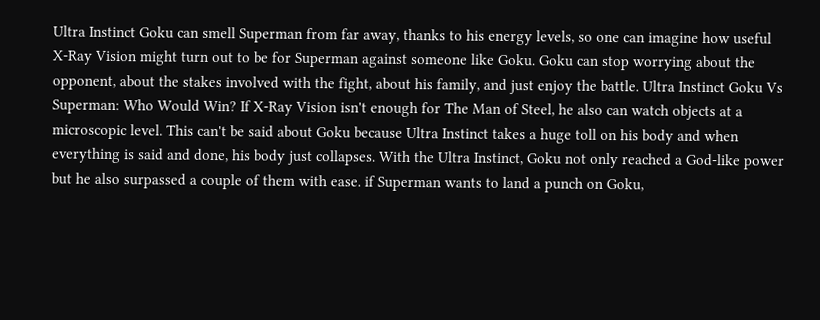Ultra Instinct Goku can smell Superman from far away, thanks to his energy levels, so one can imagine how useful X-Ray Vision might turn out to be for Superman against someone like Goku. Goku can stop worrying about the opponent, about the stakes involved with the fight, about his family, and just enjoy the battle. Ultra Instinct Goku Vs Superman: Who Would Win? If X-Ray Vision isn't enough for The Man of Steel, he also can watch objects at a microscopic level. This can't be said about Goku because Ultra Instinct takes a huge toll on his body and when everything is said and done, his body just collapses. With the Ultra Instinct, Goku not only reached a God-like power but he also surpassed a couple of them with ease. if Superman wants to land a punch on Goku,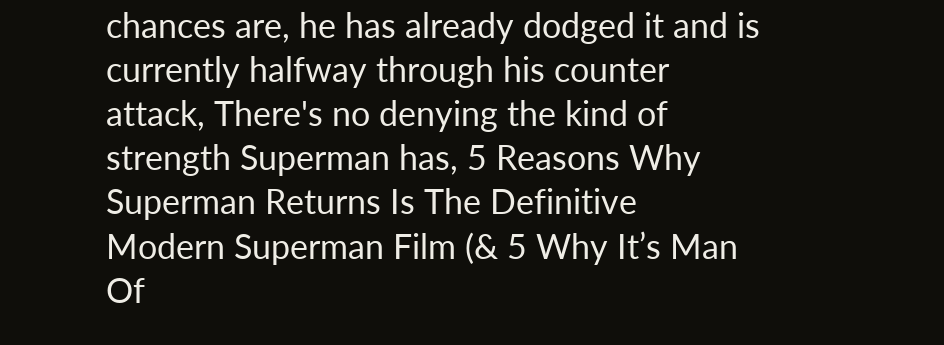chances are, he has already dodged it and is currently halfway through his counter attack, There's no denying the kind of strength Superman has, 5 Reasons Why Superman Returns Is The Definitive Modern Superman Film (& 5 Why It’s Man Of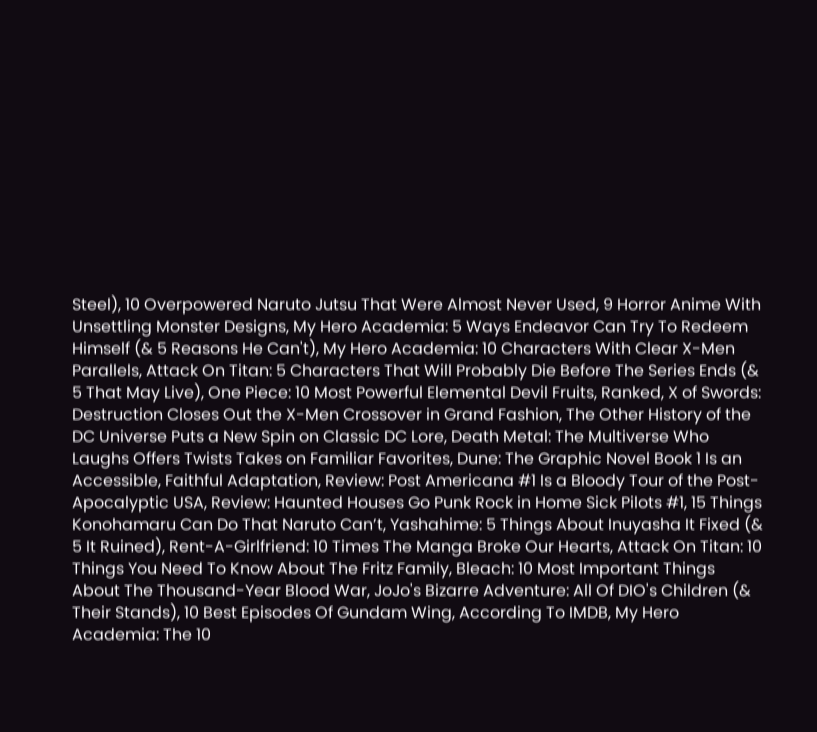Steel), 10 Overpowered Naruto Jutsu That Were Almost Never Used, 9 Horror Anime With Unsettling Monster Designs, My Hero Academia: 5 Ways Endeavor Can Try To Redeem Himself (& 5 Reasons He Can't), My Hero Academia: 10 Characters With Clear X-Men Parallels, Attack On Titan: 5 Characters That Will Probably Die Before The Series Ends (& 5 That May Live), One Piece: 10 Most Powerful Elemental Devil Fruits, Ranked, X of Swords: Destruction Closes Out the X-Men Crossover in Grand Fashion, The Other History of the DC Universe Puts a New Spin on Classic DC Lore, Death Metal: The Multiverse Who Laughs Offers Twists Takes on Familiar Favorites, Dune: The Graphic Novel Book 1 Is an Accessible, Faithful Adaptation, Review: Post Americana #1 Is a Bloody Tour of the Post-Apocalyptic USA, Review: Haunted Houses Go Punk Rock in Home Sick Pilots #1, 15 Things Konohamaru Can Do That Naruto Can’t, Yashahime: 5 Things About Inuyasha It Fixed (& 5 It Ruined), Rent-A-Girlfriend: 10 Times The Manga Broke Our Hearts, Attack On Titan: 10 Things You Need To Know About The Fritz Family, Bleach: 10 Most Important Things About The Thousand-Year Blood War, JoJo's Bizarre Adventure: All Of DIO's Children (& Their Stands), 10 Best Episodes Of Gundam Wing, According To IMDB, My Hero Academia: The 10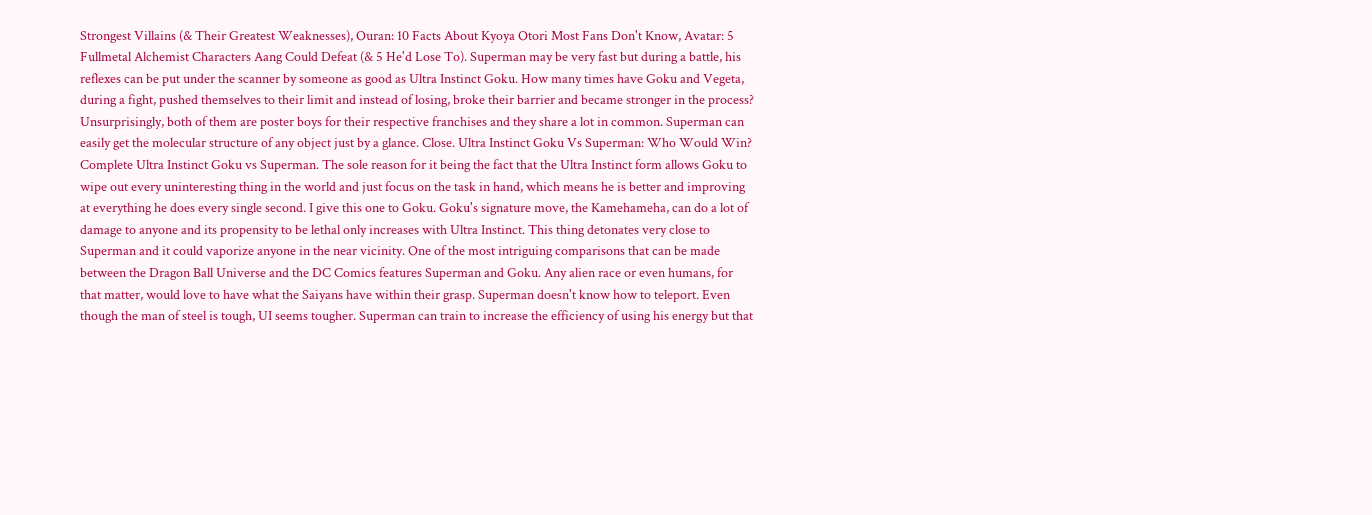Strongest Villains (& Their Greatest Weaknesses), Ouran: 10 Facts About Kyoya Otori Most Fans Don't Know, Avatar: 5 Fullmetal Alchemist Characters Aang Could Defeat (& 5 He'd Lose To). Superman may be very fast but during a battle, his reflexes can be put under the scanner by someone as good as Ultra Instinct Goku. How many times have Goku and Vegeta, during a fight, pushed themselves to their limit and instead of losing, broke their barrier and became stronger in the process? Unsurprisingly, both of them are poster boys for their respective franchises and they share a lot in common. Superman can easily get the molecular structure of any object just by a glance. Close. Ultra Instinct Goku Vs Superman: Who Would Win? Complete Ultra Instinct Goku vs Superman. The sole reason for it being the fact that the Ultra Instinct form allows Goku to wipe out every uninteresting thing in the world and just focus on the task in hand, which means he is better and improving at everything he does every single second. I give this one to Goku. Goku's signature move, the Kamehameha, can do a lot of damage to anyone and its propensity to be lethal only increases with Ultra Instinct. This thing detonates very close to Superman and it could vaporize anyone in the near vicinity. One of the most intriguing comparisons that can be made between the Dragon Ball Universe and the DC Comics features Superman and Goku. Any alien race or even humans, for that matter, would love to have what the Saiyans have within their grasp. Superman doesn't know how to teleport. Even though the man of steel is tough, UI seems tougher. Superman can train to increase the efficiency of using his energy but that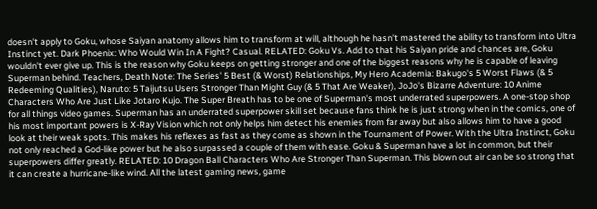doesn't apply to Goku, whose Saiyan anatomy allows him to transform at will, although he hasn't mastered the ability to transform into Ultra Instinct yet. Dark Phoenix: Who Would Win In A Fight? Casual. RELATED: Goku Vs. Add to that his Saiyan pride and chances are, Goku wouldn't ever give up. This is the reason why Goku keeps on getting stronger and one of the biggest reasons why he is capable of leaving Superman behind. Teachers, Death Note: The Series' 5 Best (& Worst) Relationships, My Hero Academia: Bakugo's 5 Worst Flaws (& 5 Redeeming Qualities), Naruto: 5 Taijutsu Users Stronger Than Might Guy (& 5 That Are Weaker), JoJo's Bizarre Adventure: 10 Anime Characters Who Are Just Like Jotaro Kujo. The Super Breath has to be one of Superman's most underrated superpowers. A one-stop shop for all things video games. Superman has an underrated superpower skill set because fans think he is just strong when in the comics, one of his most important powers is X-Ray Vision which not only helps him detect his enemies from far away but also allows him to have a good look at their weak spots. This makes his reflexes as fast as they come as shown in the Tournament of Power. With the Ultra Instinct, Goku not only reached a God-like power but he also surpassed a couple of them with ease. Goku & Superman have a lot in common, but their superpowers differ greatly. RELATED: 10 Dragon Ball Characters Who Are Stronger Than Superman. This blown out air can be so strong that it can create a hurricane-like wind. All the latest gaming news, game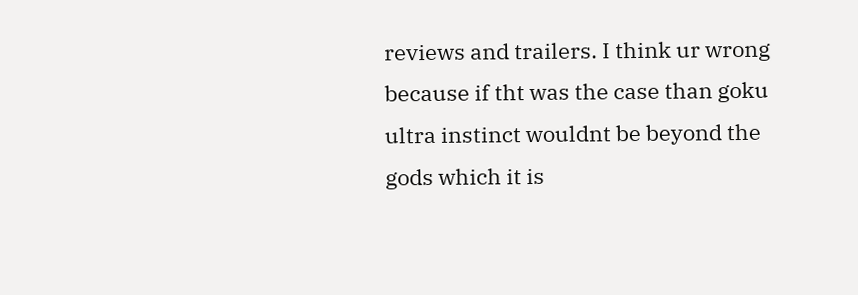reviews and trailers. I think ur wrong because if tht was the case than goku ultra instinct wouldnt be beyond the gods which it is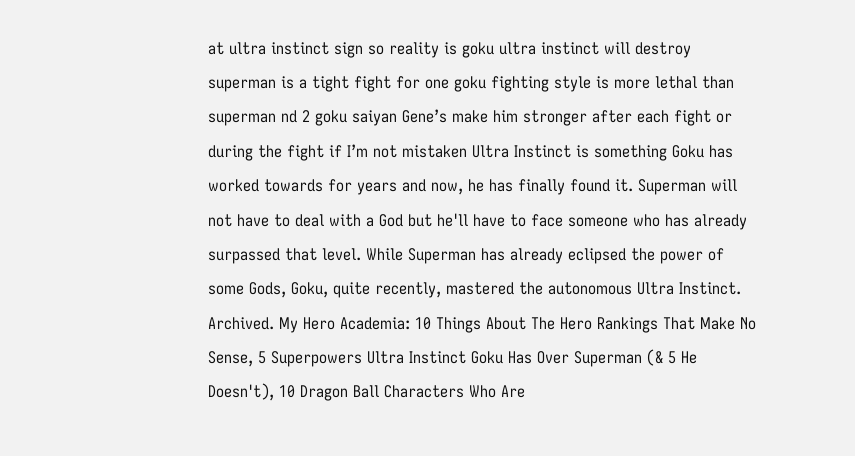at ultra instinct sign so reality is goku ultra instinct will destroy superman is a tight fight for one goku fighting style is more lethal than superman nd 2 goku saiyan Gene’s make him stronger after each fight or during the fight if I’m not mistaken Ultra Instinct is something Goku has worked towards for years and now, he has finally found it. Superman will not have to deal with a God but he'll have to face someone who has already surpassed that level. While Superman has already eclipsed the power of some Gods, Goku, quite recently, mastered the autonomous Ultra Instinct. Archived. My Hero Academia: 10 Things About The Hero Rankings That Make No Sense, 5 Superpowers Ultra Instinct Goku Has Over Superman (& 5 He Doesn't), 10 Dragon Ball Characters Who Are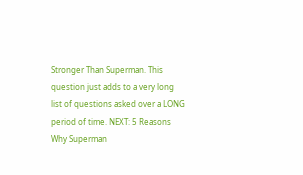Stronger Than Superman. This question just adds to a very long list of questions asked over a LONG period of time. NEXT: 5 Reasons Why Superman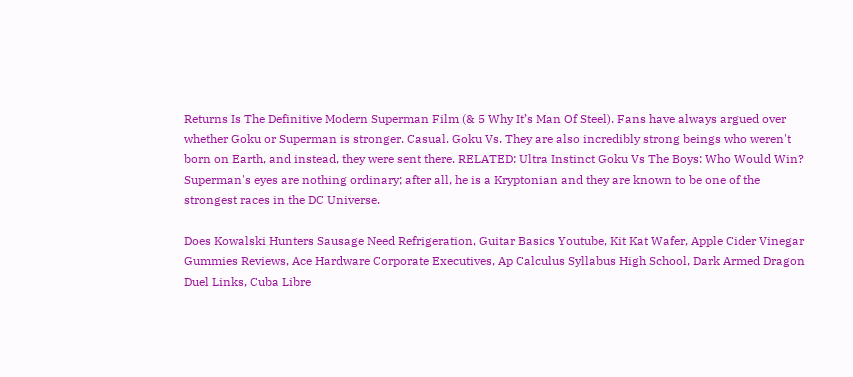Returns Is The Definitive Modern Superman Film (& 5 Why It’s Man Of Steel). Fans have always argued over whether Goku or Superman is stronger. Casual. Goku Vs. They are also incredibly strong beings who weren't born on Earth, and instead, they were sent there. RELATED: Ultra Instinct Goku Vs The Boys: Who Would Win? Superman's eyes are nothing ordinary; after all, he is a Kryptonian and they are known to be one of the strongest races in the DC Universe.

Does Kowalski Hunters Sausage Need Refrigeration, Guitar Basics Youtube, Kit Kat Wafer, Apple Cider Vinegar Gummies Reviews, Ace Hardware Corporate Executives, Ap Calculus Syllabus High School, Dark Armed Dragon Duel Links, Cuba Libre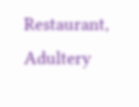Restaurant, Adultery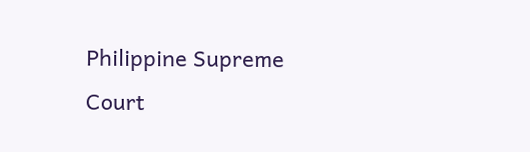Philippine Supreme Court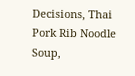Decisions, Thai Pork Rib Noodle Soup,